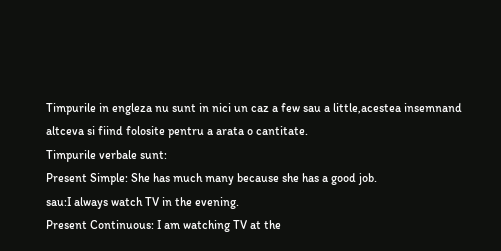Timpurile in engleza nu sunt in nici un caz a few sau a little,acestea insemnand altceva si fiind folosite pentru a arata o cantitate.
Timpurile verbale sunt:
Present Simple: She has much many because she has a good job.
sau:I always watch TV in the evening.
Present Continuous: I am watching TV at the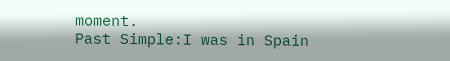moment.
Past Simple:I was in Spain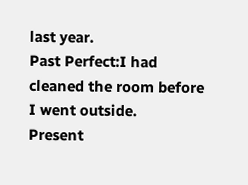last year.
Past Perfect:I had cleaned the room before I went outside.
Present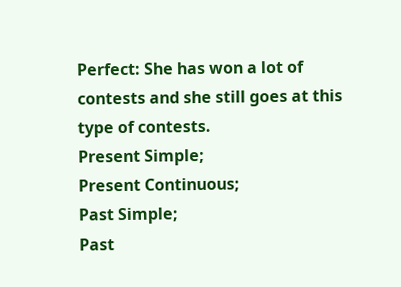Perfect: She has won a lot of contests and she still goes at this type of contests.
Present Simple;
Present Continuous;
Past Simple;
Past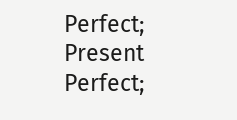Perfect;
Present Perfect;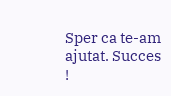Sper ca te-am ajutat. Succes !